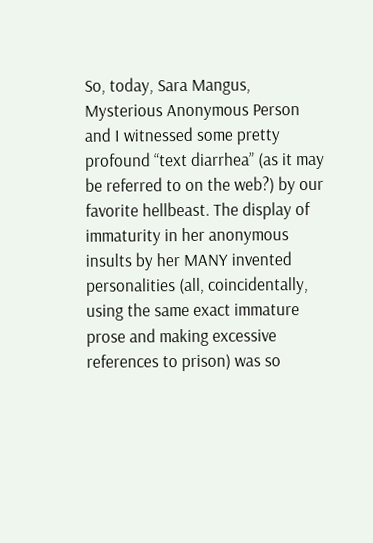So, today, Sara Mangus, Mysterious Anonymous Person and I witnessed some pretty profound “text diarrhea” (as it may be referred to on the web?) by our favorite hellbeast. The display of immaturity in her anonymous insults by her MANY invented personalities (all, coincidentally, using the same exact immature prose and making excessive references to prison) was so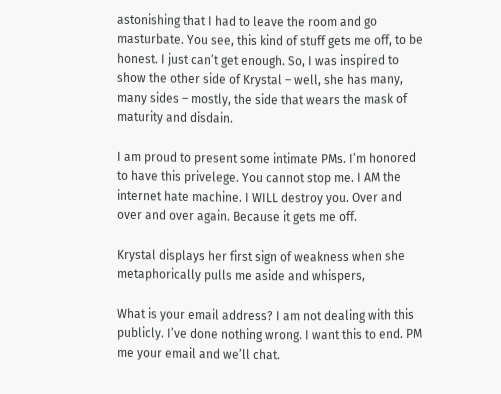astonishing that I had to leave the room and go masturbate. You see, this kind of stuff gets me off, to be honest. I just can’t get enough. So, I was inspired to show the other side of Krystal – well, she has many, many sides – mostly, the side that wears the mask of maturity and disdain.

I am proud to present some intimate PMs. I’m honored to have this privelege. You cannot stop me. I AM the internet hate machine. I WILL destroy you. Over and over and over again. Because it gets me off.

Krystal displays her first sign of weakness when she metaphorically pulls me aside and whispers,

What is your email address? I am not dealing with this publicly. I’ve done nothing wrong. I want this to end. PM me your email and we’ll chat.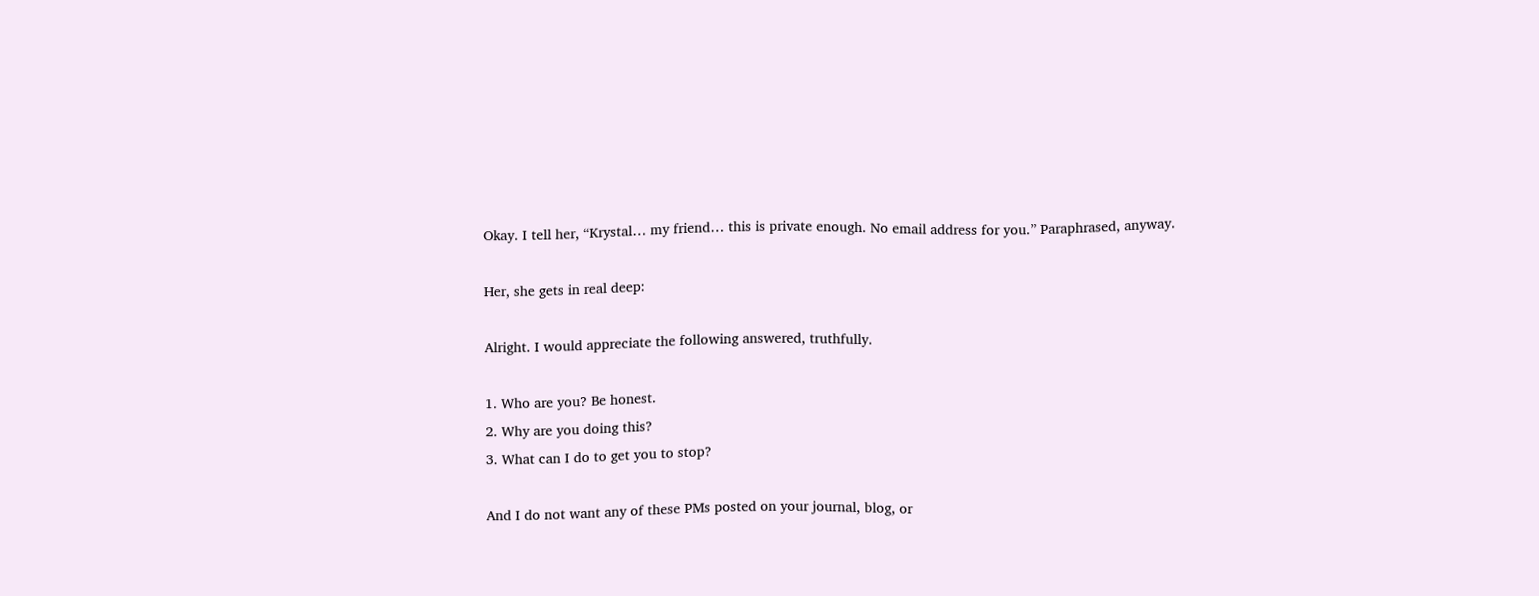Okay. I tell her, “Krystal… my friend… this is private enough. No email address for you.” Paraphrased, anyway.

Her, she gets in real deep:

Alright. I would appreciate the following answered, truthfully.

1. Who are you? Be honest.
2. Why are you doing this?
3. What can I do to get you to stop?

And I do not want any of these PMs posted on your journal, blog, or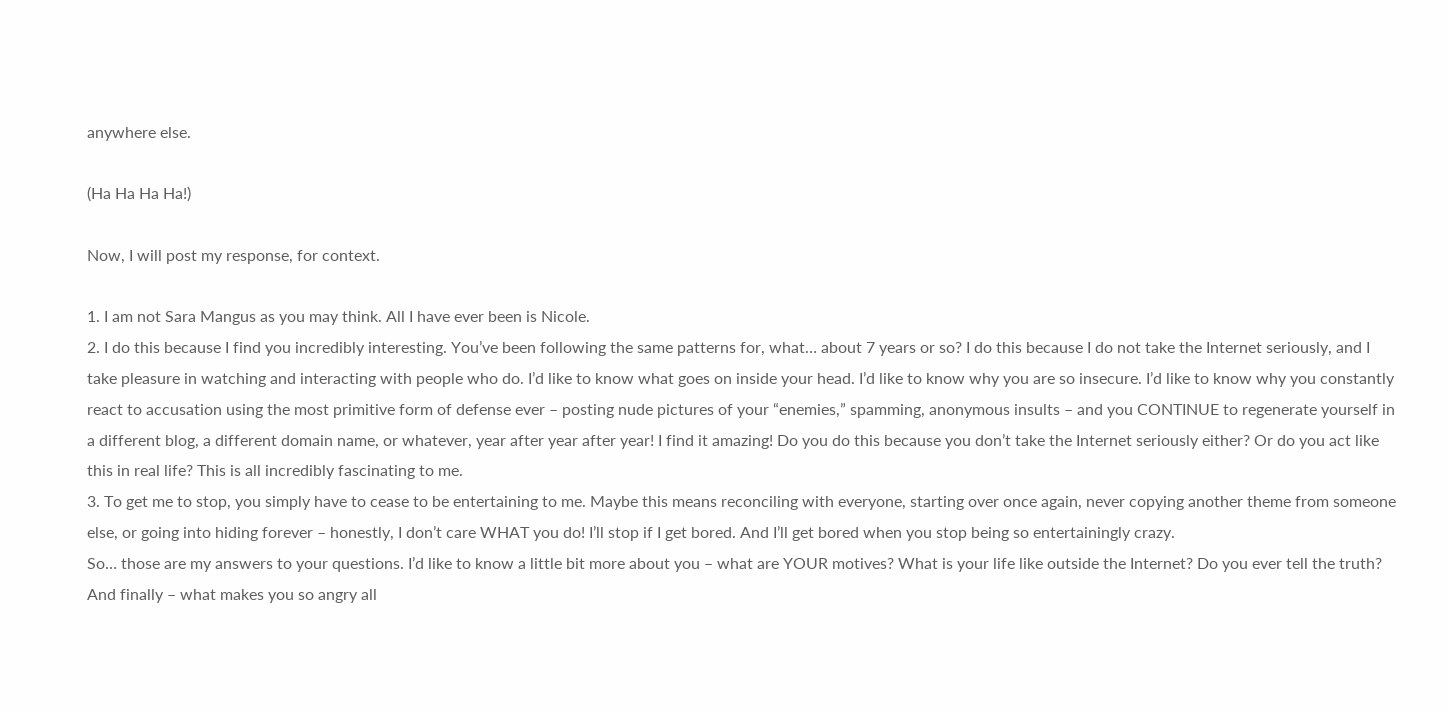anywhere else.

(Ha Ha Ha Ha!)

Now, I will post my response, for context.

1. I am not Sara Mangus as you may think. All I have ever been is Nicole.
2. I do this because I find you incredibly interesting. You’ve been following the same patterns for, what… about 7 years or so? I do this because I do not take the Internet seriously, and I take pleasure in watching and interacting with people who do. I’d like to know what goes on inside your head. I’d like to know why you are so insecure. I’d like to know why you constantly react to accusation using the most primitive form of defense ever – posting nude pictures of your “enemies,” spamming, anonymous insults – and you CONTINUE to regenerate yourself in a different blog, a different domain name, or whatever, year after year after year! I find it amazing! Do you do this because you don’t take the Internet seriously either? Or do you act like this in real life? This is all incredibly fascinating to me.
3. To get me to stop, you simply have to cease to be entertaining to me. Maybe this means reconciling with everyone, starting over once again, never copying another theme from someone else, or going into hiding forever – honestly, I don’t care WHAT you do! I’ll stop if I get bored. And I’ll get bored when you stop being so entertainingly crazy.
So… those are my answers to your questions. I’d like to know a little bit more about you – what are YOUR motives? What is your life like outside the Internet? Do you ever tell the truth? And finally – what makes you so angry all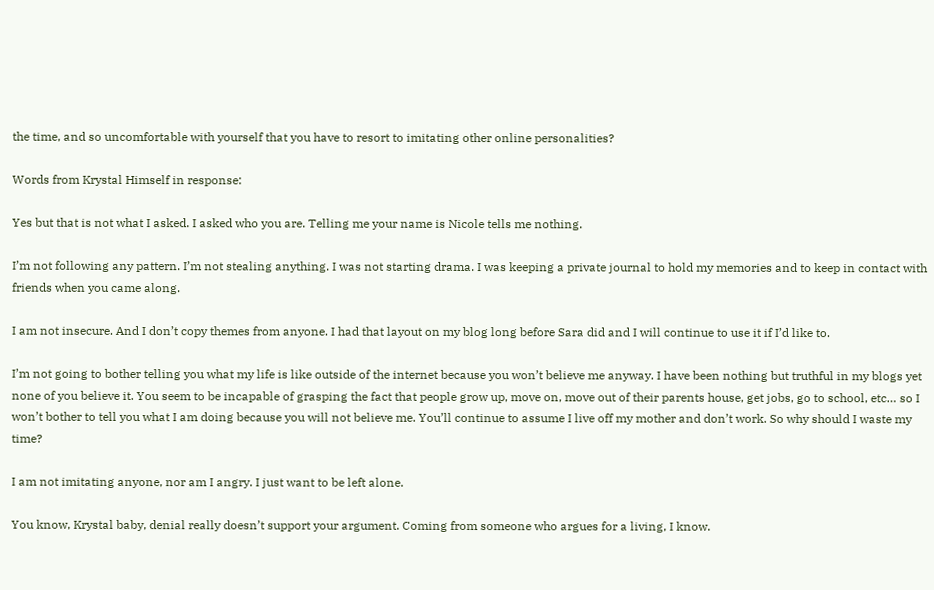the time, and so uncomfortable with yourself that you have to resort to imitating other online personalities?

Words from Krystal Himself in response:

Yes but that is not what I asked. I asked who you are. Telling me your name is Nicole tells me nothing.

I’m not following any pattern. I’m not stealing anything. I was not starting drama. I was keeping a private journal to hold my memories and to keep in contact with friends when you came along.

I am not insecure. And I don’t copy themes from anyone. I had that layout on my blog long before Sara did and I will continue to use it if I’d like to.

I’m not going to bother telling you what my life is like outside of the internet because you won’t believe me anyway. I have been nothing but truthful in my blogs yet none of you believe it. You seem to be incapable of grasping the fact that people grow up, move on, move out of their parents house, get jobs, go to school, etc… so I won’t bother to tell you what I am doing because you will not believe me. You’ll continue to assume I live off my mother and don’t work. So why should I waste my time?

I am not imitating anyone, nor am I angry. I just want to be left alone.

You know, Krystal baby, denial really doesn’t support your argument. Coming from someone who argues for a living, I know.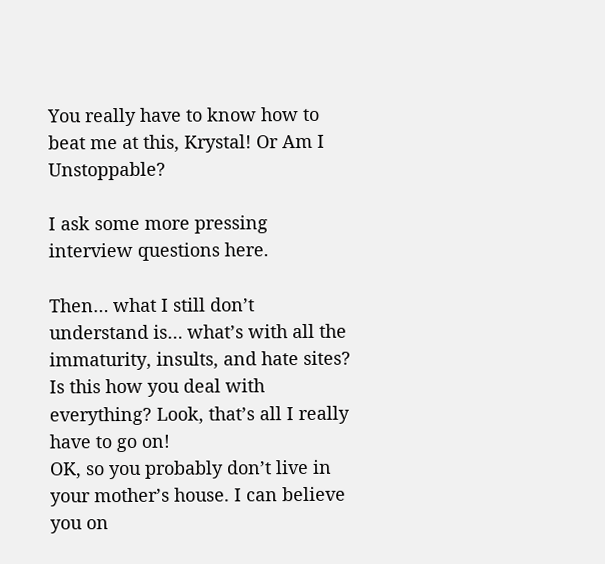You really have to know how to beat me at this, Krystal! Or Am I Unstoppable?

I ask some more pressing interview questions here.

Then… what I still don’t understand is… what’s with all the immaturity, insults, and hate sites? Is this how you deal with everything? Look, that’s all I really have to go on!
OK, so you probably don’t live in your mother’s house. I can believe you on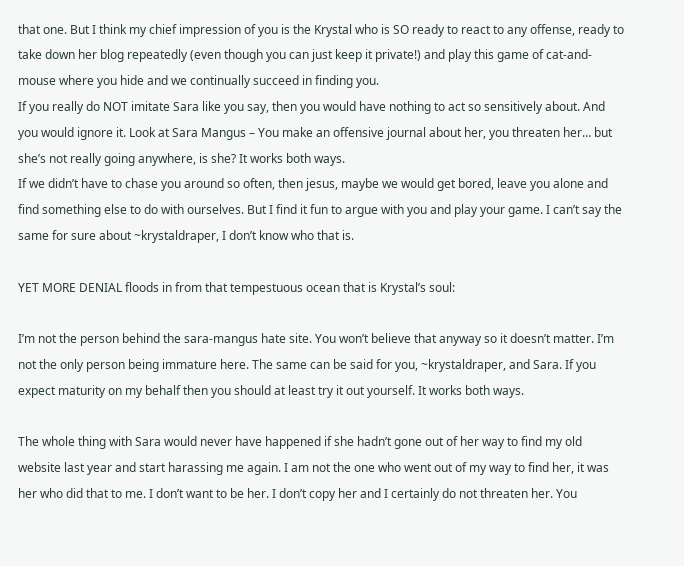that one. But I think my chief impression of you is the Krystal who is SO ready to react to any offense, ready to take down her blog repeatedly (even though you can just keep it private!) and play this game of cat-and-mouse where you hide and we continually succeed in finding you.
If you really do NOT imitate Sara like you say, then you would have nothing to act so sensitively about. And you would ignore it. Look at Sara Mangus – You make an offensive journal about her, you threaten her… but she’s not really going anywhere, is she? It works both ways.
If we didn’t have to chase you around so often, then jesus, maybe we would get bored, leave you alone and find something else to do with ourselves. But I find it fun to argue with you and play your game. I can’t say the same for sure about ~krystaldraper, I don’t know who that is.

YET MORE DENIAL floods in from that tempestuous ocean that is Krystal’s soul:

I’m not the person behind the sara-mangus hate site. You won’t believe that anyway so it doesn’t matter. I’m not the only person being immature here. The same can be said for you, ~krystaldraper, and Sara. If you expect maturity on my behalf then you should at least try it out yourself. It works both ways.

The whole thing with Sara would never have happened if she hadn’t gone out of her way to find my old website last year and start harassing me again. I am not the one who went out of my way to find her, it was her who did that to me. I don’t want to be her. I don’t copy her and I certainly do not threaten her. You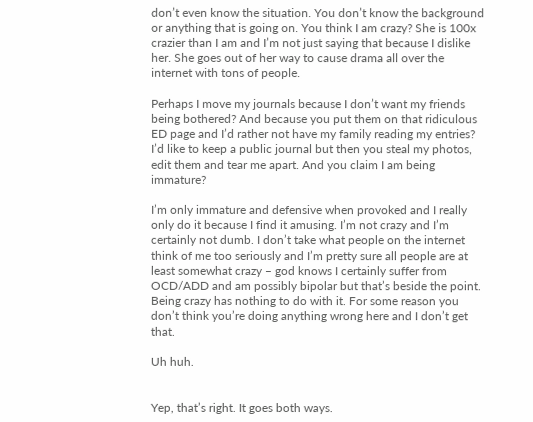don’t even know the situation. You don’t know the background or anything that is going on. You think I am crazy? She is 100x crazier than I am and I’m not just saying that because I dislike her. She goes out of her way to cause drama all over the internet with tons of people.

Perhaps I move my journals because I don’t want my friends being bothered? And because you put them on that ridiculous ED page and I’d rather not have my family reading my entries? I’d like to keep a public journal but then you steal my photos, edit them and tear me apart. And you claim I am being immature?

I’m only immature and defensive when provoked and I really only do it because I find it amusing. I’m not crazy and I’m certainly not dumb. I don’t take what people on the internet think of me too seriously and I’m pretty sure all people are at least somewhat crazy – god knows I certainly suffer from OCD/ADD and am possibly bipolar but that’s beside the point. Being crazy has nothing to do with it. For some reason you don’t think you’re doing anything wrong here and I don’t get that.

Uh huh.


Yep, that’s right. It goes both ways.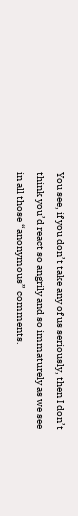You see, if you don’t take any of us seriously, then I don’t think you’d react so angrily and so immaturely as we see in all those “anonymous” comments.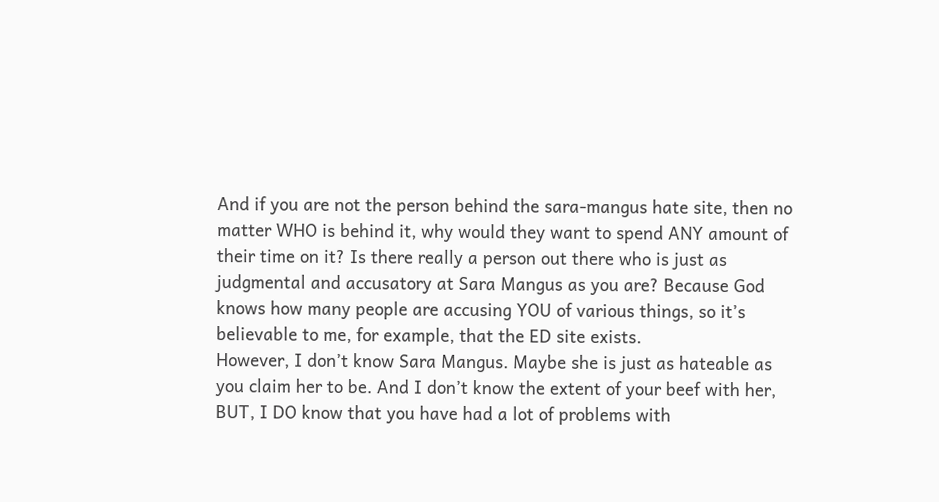And if you are not the person behind the sara-mangus hate site, then no matter WHO is behind it, why would they want to spend ANY amount of their time on it? Is there really a person out there who is just as judgmental and accusatory at Sara Mangus as you are? Because God knows how many people are accusing YOU of various things, so it’s believable to me, for example, that the ED site exists.
However, I don’t know Sara Mangus. Maybe she is just as hateable as you claim her to be. And I don’t know the extent of your beef with her, BUT, I DO know that you have had a lot of problems with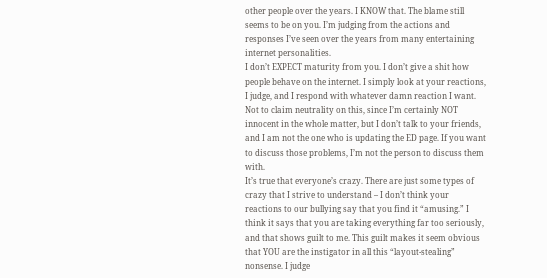other people over the years. I KNOW that. The blame still seems to be on you. I’m judging from the actions and responses I’ve seen over the years from many entertaining internet personalities.
I don’t EXPECT maturity from you. I don’t give a shit how people behave on the internet. I simply look at your reactions, I judge, and I respond with whatever damn reaction I want.
Not to claim neutrality on this, since I’m certainly NOT innocent in the whole matter, but I don’t talk to your friends, and I am not the one who is updating the ED page. If you want to discuss those problems, I’m not the person to discuss them with.
It’s true that everyone’s crazy. There are just some types of crazy that I strive to understand – I don’t think your reactions to our bullying say that you find it “amusing.” I think it says that you are taking everything far too seriously, and that shows guilt to me. This guilt makes it seem obvious that YOU are the instigator in all this “layout-stealing” nonsense. I judge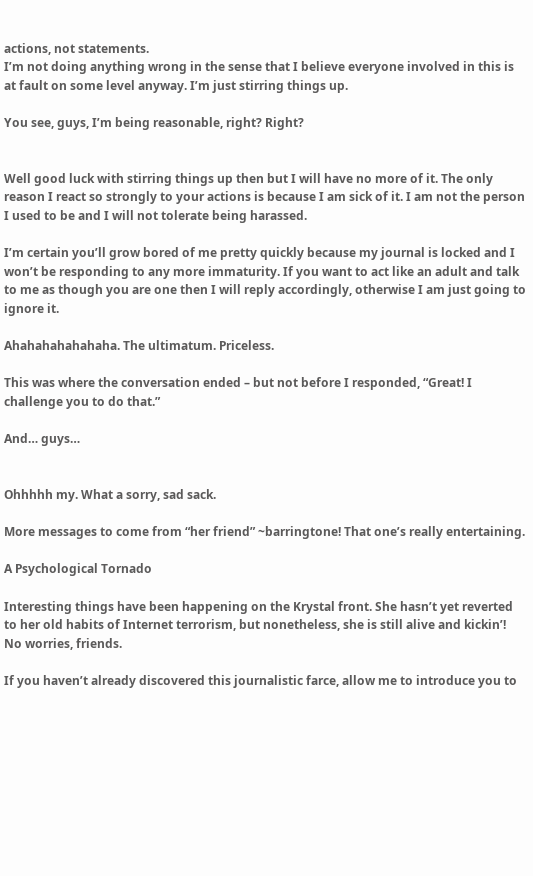actions, not statements.
I’m not doing anything wrong in the sense that I believe everyone involved in this is at fault on some level anyway. I’m just stirring things up.

You see, guys, I’m being reasonable, right? Right?


Well good luck with stirring things up then but I will have no more of it. The only reason I react so strongly to your actions is because I am sick of it. I am not the person I used to be and I will not tolerate being harassed.

I’m certain you’ll grow bored of me pretty quickly because my journal is locked and I won’t be responding to any more immaturity. If you want to act like an adult and talk to me as though you are one then I will reply accordingly, otherwise I am just going to ignore it.

Ahahahahahahaha. The ultimatum. Priceless.

This was where the conversation ended – but not before I responded, “Great! I challenge you to do that.”

And… guys…


Ohhhhh my. What a sorry, sad sack.

More messages to come from “her friend” ~barringtone! That one’s really entertaining.

A Psychological Tornado

Interesting things have been happening on the Krystal front. She hasn’t yet reverted to her old habits of Internet terrorism, but nonetheless, she is still alive and kickin’! No worries, friends.

If you haven’t already discovered this journalistic farce, allow me to introduce you to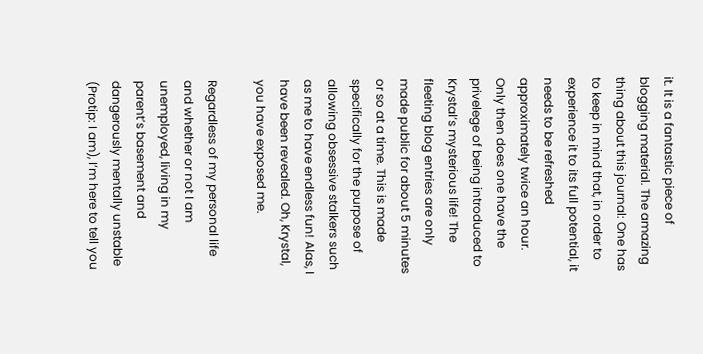it. It is a fantastic piece of blogging material. The amazing thing about this journal: One has to keep in mind that, in order to experience it to its full potential, it needs to be refreshed approximately twice an hour. Only then does one have the privelege of being introduced to Krystal’s mysterious life! The fleeting blog entries are only made public for about 5 minutes or so at a time. This is made specifically for the purpose of allowing obsessive stalkers such as me to have endless fun! Alas, I have been revealed. Oh, Krystal, you have exposed me.

Regardless of my personal life and whether or not I am unemployed, living in my parent’s basement and dangerously mentally unstable (Protip: I am), I’m here to tell you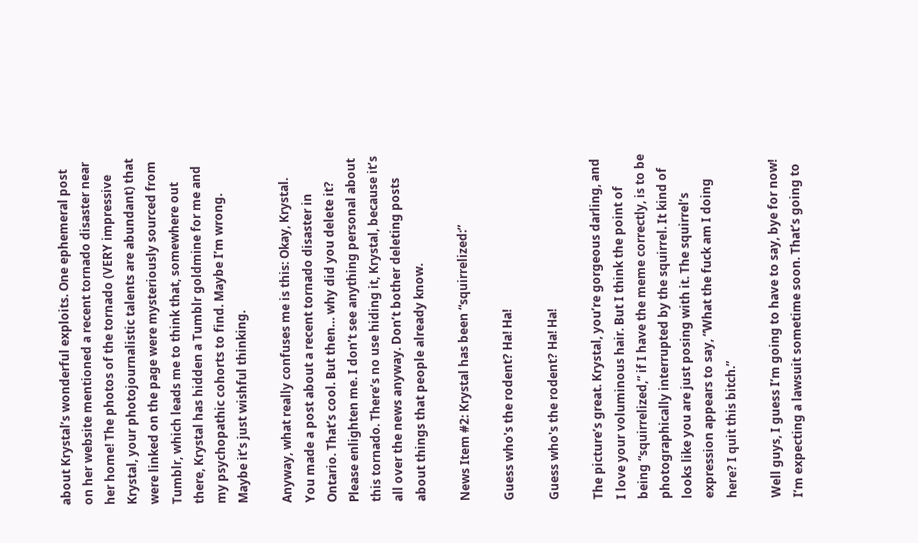about Krystal’s wonderful exploits. One ephemeral post on her website mentioned a recent tornado disaster near her home! The photos of the tornado (VERY impressive Krystal, your photojournalistic talents are abundant) that were linked on the page were mysteriously sourced from Tumblr, which leads me to think that, somewhere out there, Krystal has hidden a Tumblr goldmine for me and my psychopathic cohorts to find. Maybe I’m wrong. Maybe it’s just wishful thinking.

Anyway, what really confuses me is this: Okay, Krystal. You made a post about a recent tornado disaster in Ontario. That’s cool. But then… why did you delete it? Please enlighten me. I don’t see anything personal about this tornado. There’s no use hiding it, Krystal, because it’s all over the news anyway. Don’t bother deleting posts about things that people already know.

News Item #2: Krystal has been “squirrelized:”

Guess who's the rodent? Ha! Ha!

Guess who's the rodent? Ha! Ha!

The picture’s great. Krystal, you’re gorgeous darling, and I love your voluminous hair. But I think the point of being “squirrelized,” if I have the meme correctly, is to be photographically interrupted by the squirrel. It kind of looks like you are just posing with it. The squirrel’s expression appears to say, “What the fuck am I doing here? I quit this bitch.”

Well guys, I guess I’m going to have to say, bye for now! I’m expecting a lawsuit sometime soon. That’s going to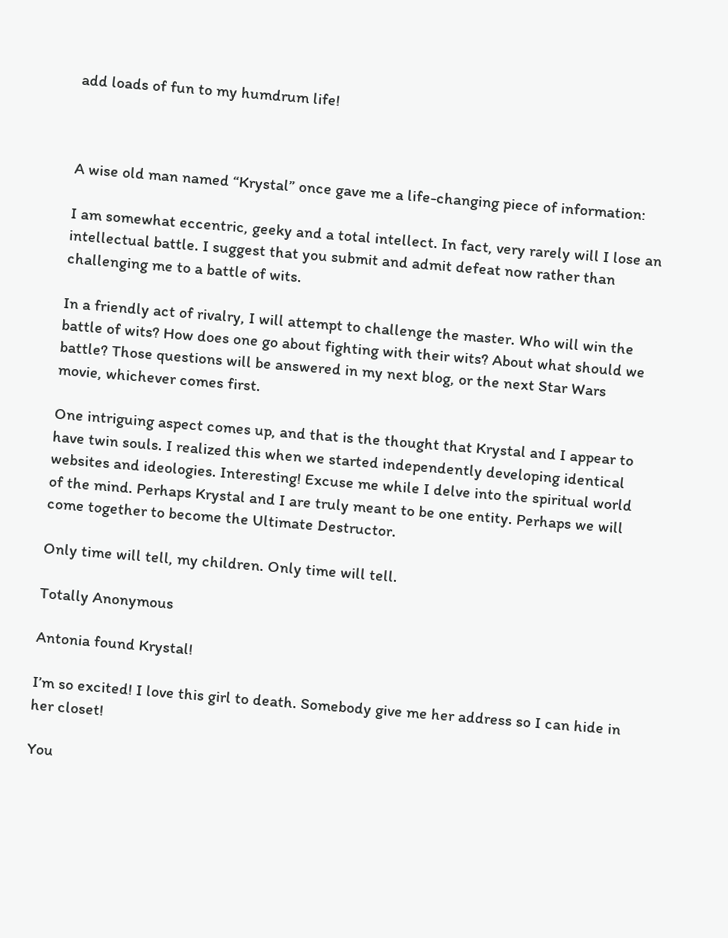add loads of fun to my humdrum life!



A wise old man named “Krystal” once gave me a life-changing piece of information:

I am somewhat eccentric, geeky and a total intellect. In fact, very rarely will I lose an intellectual battle. I suggest that you submit and admit defeat now rather than challenging me to a battle of wits.

In a friendly act of rivalry, I will attempt to challenge the master. Who will win the battle of wits? How does one go about fighting with their wits? About what should we battle? Those questions will be answered in my next blog, or the next Star Wars movie, whichever comes first.

One intriguing aspect comes up, and that is the thought that Krystal and I appear to have twin souls. I realized this when we started independently developing identical websites and ideologies. Interesting! Excuse me while I delve into the spiritual world of the mind. Perhaps Krystal and I are truly meant to be one entity. Perhaps we will come together to become the Ultimate Destructor.

Only time will tell, my children. Only time will tell.

Totally Anonymous

Antonia found Krystal!

I’m so excited! I love this girl to death. Somebody give me her address so I can hide in her closet!

You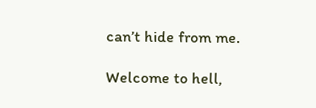can’t hide from me.

Welcome to hell,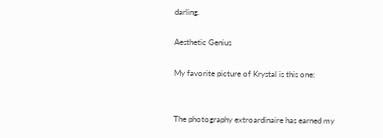darling.

Aesthetic Genius

My favorite picture of Krystal is this one:


The photography extroardinaire has earned my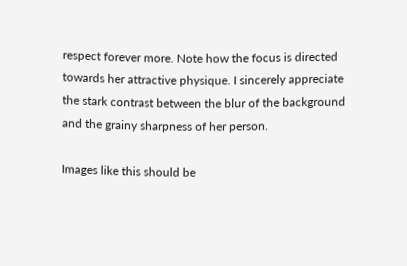respect forever more. Note how the focus is directed towards her attractive physique. I sincerely appreciate the stark contrast between the blur of the background and the grainy sharpness of her person.

Images like this should be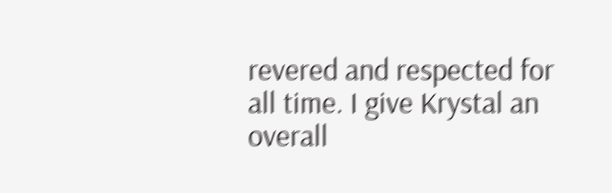revered and respected for all time. I give Krystal an overall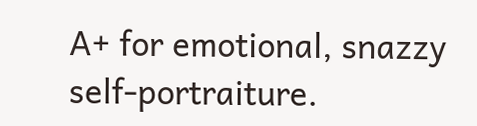A+ for emotional, snazzy self-portraiture.